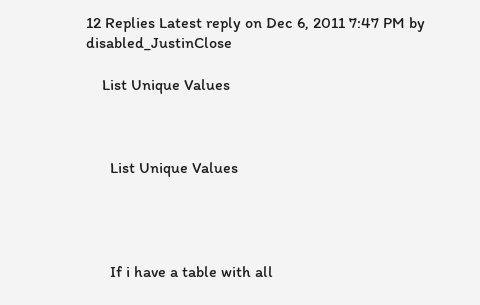12 Replies Latest reply on Dec 6, 2011 7:47 PM by disabled_JustinClose

    List Unique Values



      List Unique Values




      If i have a table with all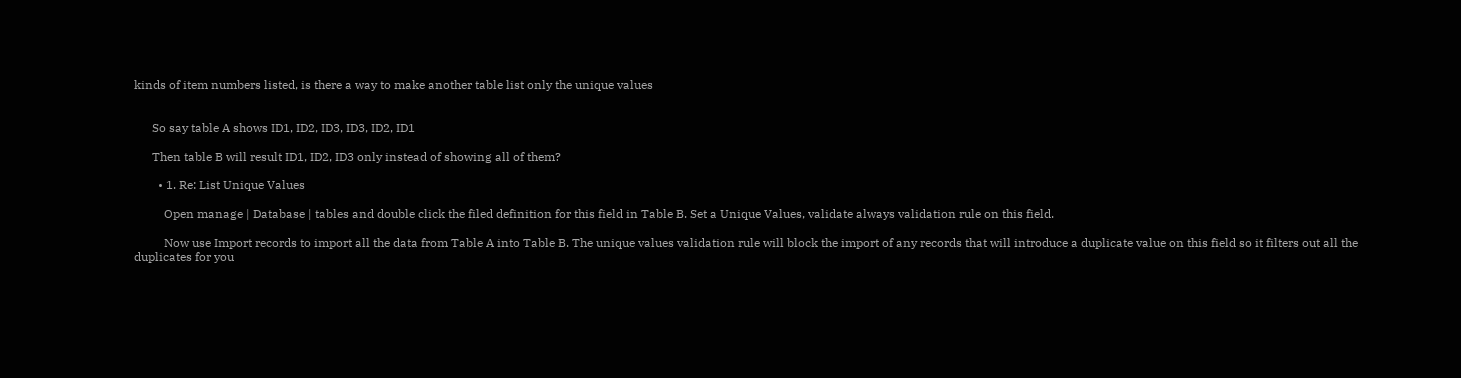kinds of item numbers listed, is there a way to make another table list only the unique values


      So say table A shows ID1, ID2, ID3, ID3, ID2, ID1

      Then table B will result ID1, ID2, ID3 only instead of showing all of them?

        • 1. Re: List Unique Values

          Open manage | Database | tables and double click the filed definition for this field in Table B. Set a Unique Values, validate always validation rule on this field.

          Now use Import records to import all the data from Table A into Table B. The unique values validation rule will block the import of any records that will introduce a duplicate value on this field so it filters out all the duplicates for you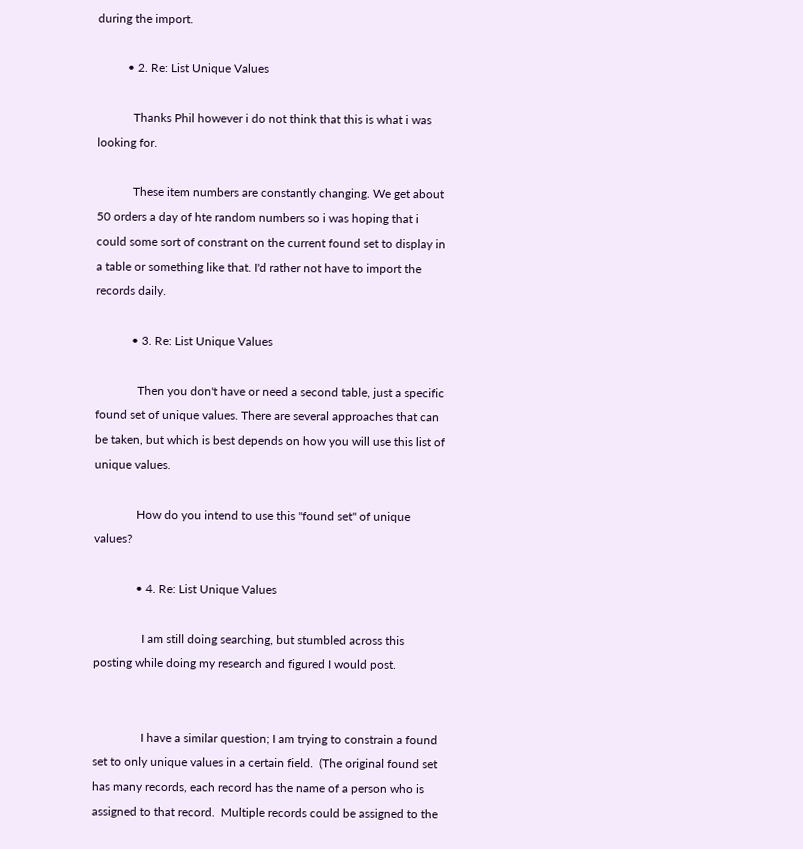during the import.

          • 2. Re: List Unique Values

            Thanks Phil however i do not think that this is what i was looking for.

            These item numbers are constantly changing. We get about 50 orders a day of hte random numbers so i was hoping that i could some sort of constrant on the current found set to display in a table or something like that. I'd rather not have to import the records daily.

            • 3. Re: List Unique Values

              Then you don't have or need a second table, just a specific found set of unique values. There are several approaches that can be taken, but which is best depends on how you will use this list of unique values.

              How do you intend to use this "found set" of unique values?

              • 4. Re: List Unique Values

                I am still doing searching, but stumbled across this posting while doing my research and figured I would post.


                I have a similar question; I am trying to constrain a found set to only unique values in a certain field.  (The original found set has many records, each record has the name of a person who is assigned to that record.  Multiple records could be assigned to the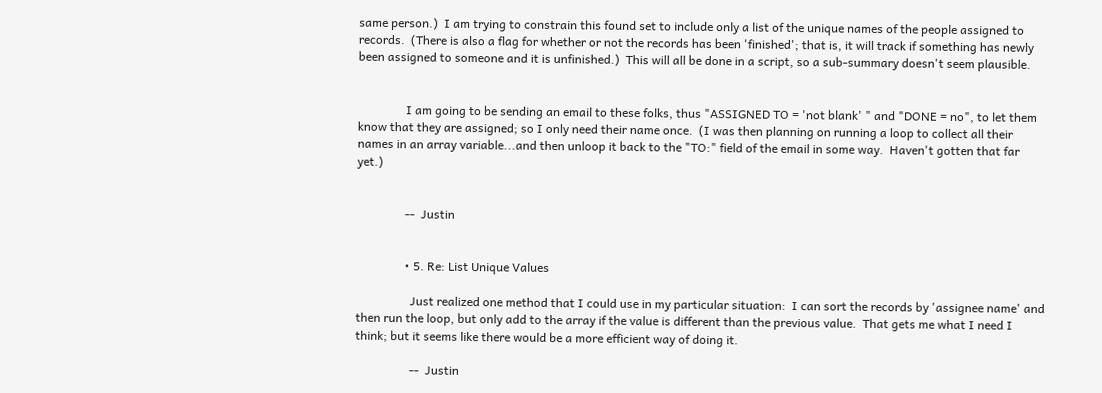same person.)  I am trying to constrain this found set to include only a list of the unique names of the people assigned to records.  (There is also a flag for whether or not the records has been 'finished'; that is, it will track if something has newly been assigned to someone and it is unfinished.)  This will all be done in a script, so a sub-summary doesn't seem plausible.


                I am going to be sending an email to these folks, thus "ASSIGNED TO = 'not blank' " and "DONE = no", to let them know that they are assigned; so I only need their name once.  (I was then planning on running a loop to collect all their names in an array variable...and then unloop it back to the "TO:" field of the email in some way.  Haven't gotten that far yet.)


                --  Justin


                • 5. Re: List Unique Values

                  Just realized one method that I could use in my particular situation:  I can sort the records by 'assignee name' and then run the loop, but only add to the array if the value is different than the previous value.  That gets me what I need I think; but it seems like there would be a more efficient way of doing it.

                  --  Justin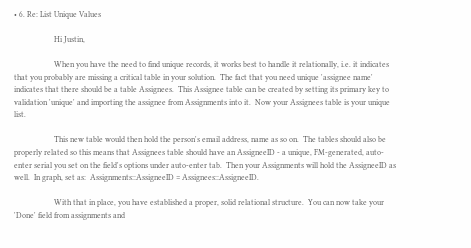• 6. Re: List Unique Values

                    Hi Justin,

                    When you have the need to find unique records, it works best to handle it relationally, i.e. it indicates that you probably are missing a critical table in your solution.  The fact that you need unique 'assignee name' indicates that there should be a table Assignees.  This Assignee table can be created by setting its primary key to validation 'unique' and importing the assignee from Assignments into it.  Now your Assignees table is your unique list.

                    This new table would then hold the person's email address, name as so on.  The tables should also be properly related so this means that Assignees table should have an AssigneeID - a unique, FM-generated, auto-enter serial you set on the field's options under auto-enter tab.  Then your Assignments will hold the AssigneeID as well.  In graph, set as:  Assignments::AssigneeID = Assignees::AssigneeID.

                    With that in place, you have established a proper, solid relational structure.  You can now take your 'Done' field from assignments and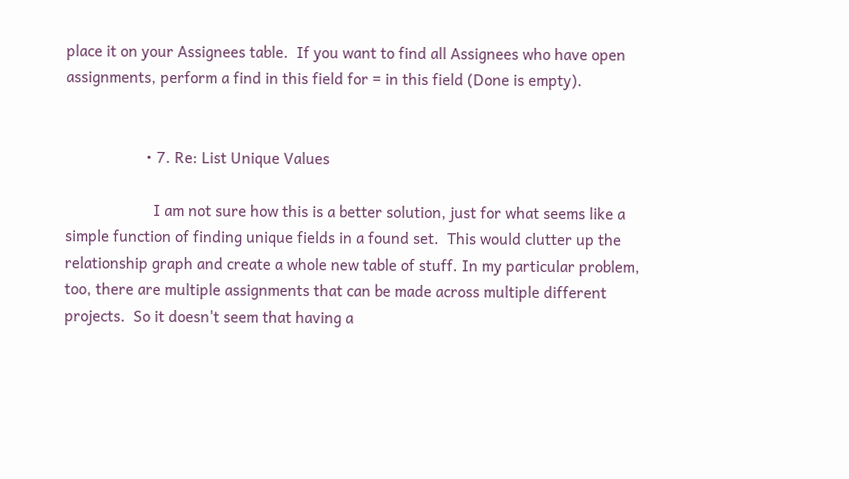place it on your Assignees table.  If you want to find all Assignees who have open assignments, perform a find in this field for = in this field (Done is empty).


                    • 7. Re: List Unique Values

                      I am not sure how this is a better solution, just for what seems like a simple function of finding unique fields in a found set.  This would clutter up the relationship graph and create a whole new table of stuff. In my particular problem, too, there are multiple assignments that can be made across multiple different projects.  So it doesn't seem that having a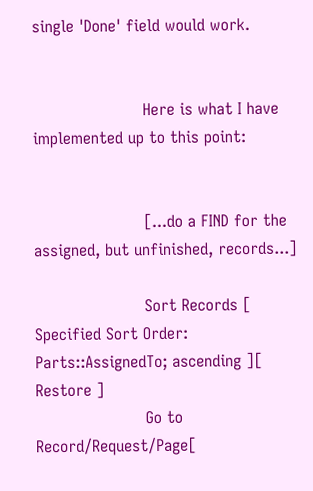single 'Done' field would work.


                      Here is what I have implemented up to this point:


                      [...do a FIND for the assigned, but unfinished, records...]

                      Sort Records [ Specified Sort Order: Parts::AssignedTo; ascending ][ Restore ]
                      Go to Record/Request/Page[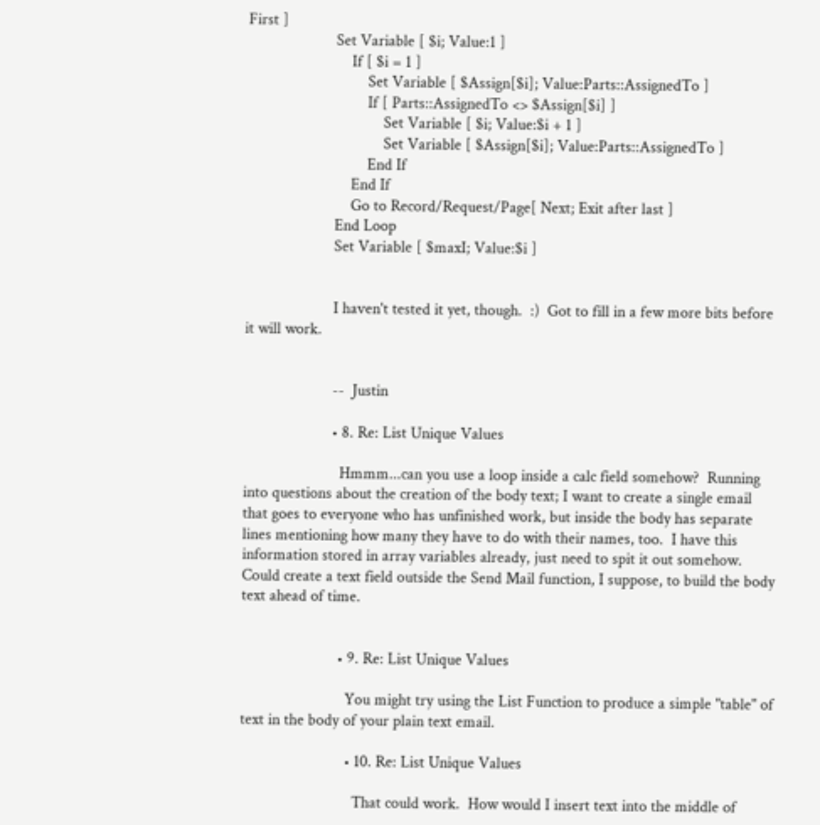First ]
                      Set Variable [ $i; Value:1 ]
                          If [ $i = 1 ]
                              Set Variable [ $Assign[$i]; Value:Parts::AssignedTo ]
                              If [ Parts::AssignedTo <> $Assign[$i] ]
                                  Set Variable [ $i; Value:$i + 1 ]
                                  Set Variable [ $Assign[$i]; Value:Parts::AssignedTo ]
                              End If
                          End If
                          Go to Record/Request/Page[ Next; Exit after last ]
                      End Loop
                      Set Variable [ $maxI; Value:$i ]


                      I haven't tested it yet, though.  :)  Got to fill in a few more bits before it will work.


                      --  Justin

                      • 8. Re: List Unique Values

                        Hmmm...can you use a loop inside a calc field somehow?  Running into questions about the creation of the body text; I want to create a single email that goes to everyone who has unfinished work, but inside the body has separate lines mentioning how many they have to do with their names, too.  I have this information stored in array variables already, just need to spit it out somehow.  Could create a text field outside the Send Mail function, I suppose, to build the body text ahead of time.


                        • 9. Re: List Unique Values

                          You might try using the List Function to produce a simple "table" of text in the body of your plain text email.

                          • 10. Re: List Unique Values

                            That could work.  How would I insert text into the middle of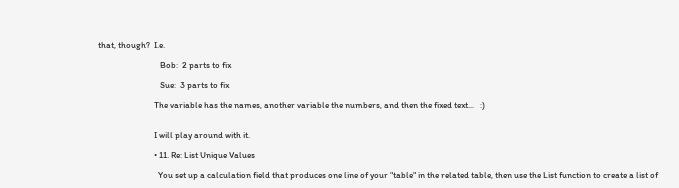that, though?  I.e.

                               Bob:  2 parts to fix

                               Sue:  3 parts to fix

                            The variable has the names, another variable the numbers, and then the fixed text...   :)


                            I will play around with it.

                            • 11. Re: List Unique Values

                              You set up a calculation field that produces one line of your "table" in the related table, then use the List function to create a list of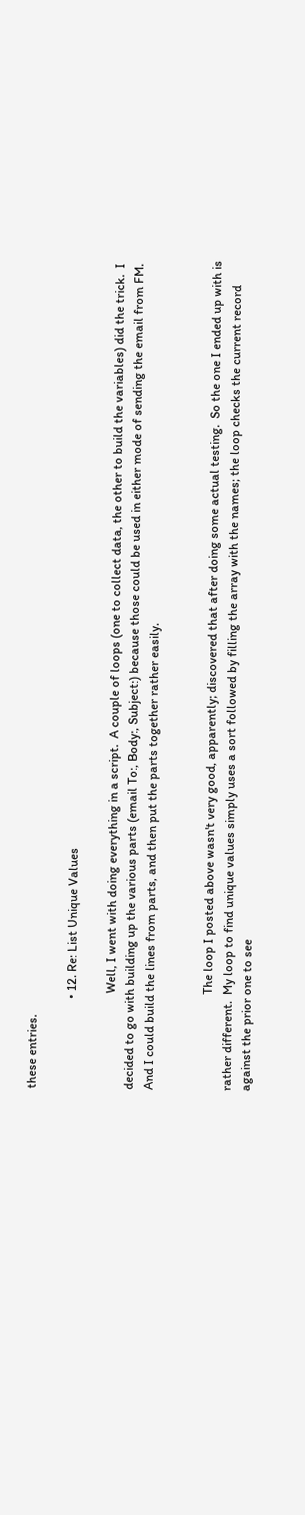these entries.

                              • 12. Re: List Unique Values

                                Well, I went with doing everything in a script.  A couple of loops (one to collect data, the other to build the variables) did the trick.  I decided to go with building up the various parts (email To:, Body:, Subject:) because those could be used in either mode of sending the email from FM.  And I could build the lines from parts, and then put the parts together rather easily.


                                The loop I posted above wasn't very good, apparently; discovered that after doing some actual testing.  So the one I ended up with is rather different.  My loop to find unique values simply uses a sort followed by filling the array with the names; the loop checks the current record against the prior one to see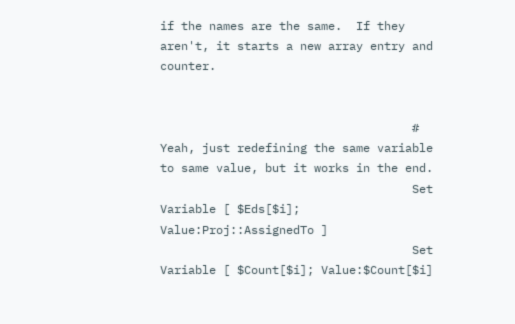if the names are the same.  If they aren't, it starts a new array entry and counter.


                                    #   Yeah, just redefining the same variable to same value, but it works in the end.
                                    Set Variable [ $Eds[$i]; Value:Proj::AssignedTo ]
                                    Set Variable [ $Count[$i]; Value:$Count[$i]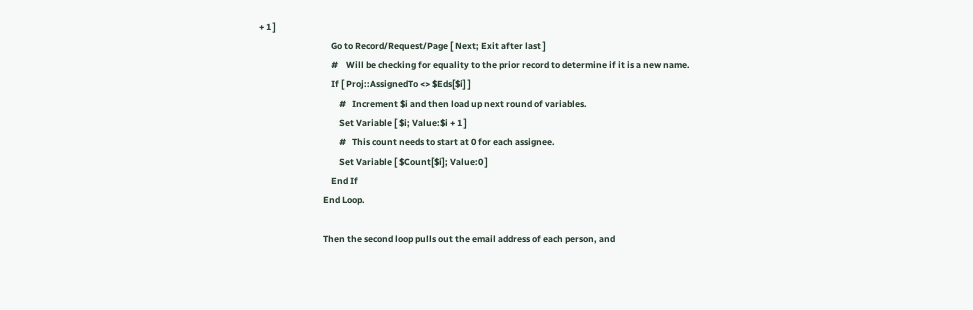+ 1 ]
                                    Go to Record/Request/Page [ Next; Exit after last ]
                                    #    Will be checking for equality to the prior record to determine if it is a new name.
                                    If [ Proj::AssignedTo <> $Eds[$i] ]
                                        #   Increment $i and then load up next round of variables.
                                        Set Variable [ $i; Value:$i + 1 ]
                                        #   This count needs to start at 0 for each assignee.
                                        Set Variable [ $Count[$i]; Value:0 ]
                                    End If
                                End Loop.

                                Then the second loop pulls out the email address of each person, and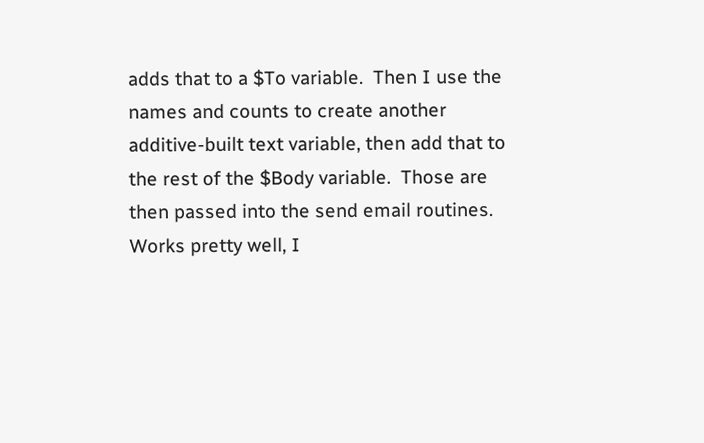adds that to a $To variable.  Then I use the names and counts to create another additive-built text variable, then add that to the rest of the $Body variable.  Those are then passed into the send email routines.  Works pretty well, I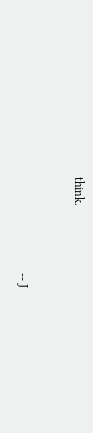think.


                                -- J